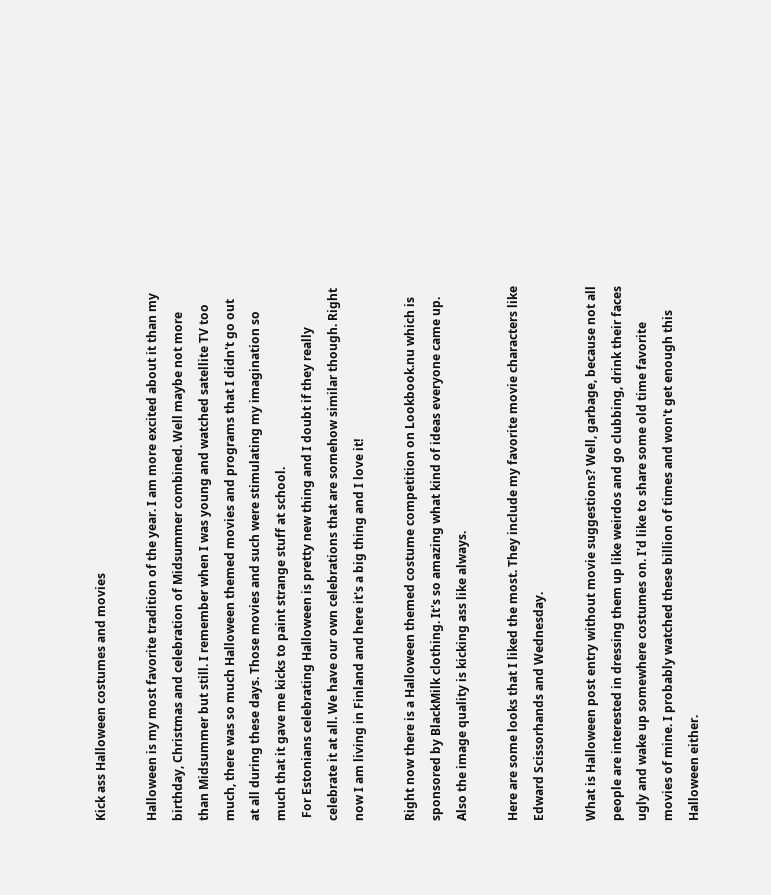Kick ass Halloween costumes and movies

Halloween is my most favorite tradition of the year. I am more excited about it than my birthday, Christmas and celebration of Midsummer combined. Well maybe not more than Midsummer but still. I remember when I was young and watched satellite TV too much, there was so much Halloween themed movies and programs that I didn't go out at all during these days. Those movies and such were stimulating my imagination so much that it gave me kicks to paint strange stuff at school.
 For Estonians celebrating Halloween is pretty new thing and I doubt if they really celebrate it at all. We have our own celebrations that are somehow similar though. Right now I am living in Finland and here it's a big thing and I love it!

Right now there is a Halloween themed costume competition on Lookbook.nu which is sponsored by BlackMilk clothing. It's so amazing what kind of ideas everyone came up. Also the image quality is kicking ass like always.

Here are some looks that I liked the most. They include my favorite movie characters like Edward Scissorhands and Wednesday.

What is Halloween post entry without movie suggestions? Well, garbage, because not all people are interested in dressing them up like weirdos and go clubbing, drink their faces ugly and wake up somewhere costumes on. I'd like to share some old time favorite movies of mine. I probably watched these billion of times and won't get enough this Halloween either.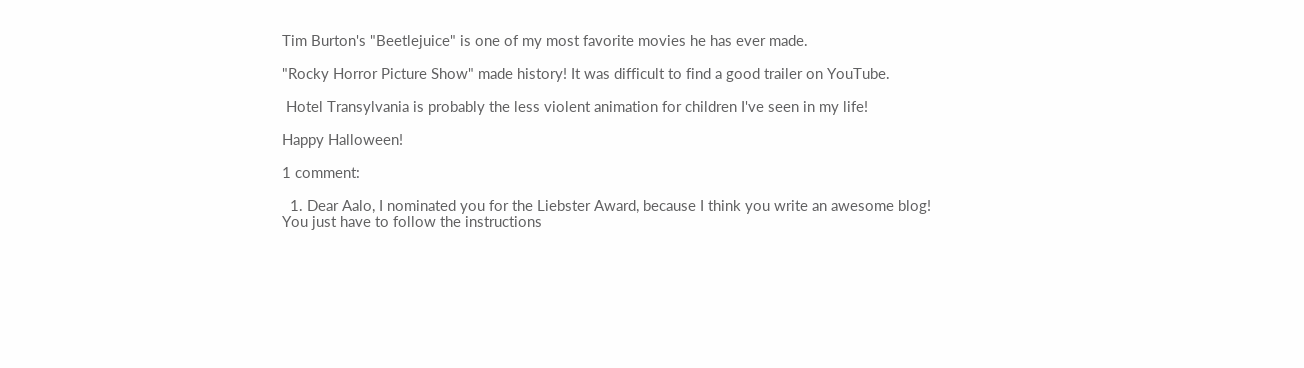Tim Burton's "Beetlejuice" is one of my most favorite movies he has ever made.

"Rocky Horror Picture Show" made history! It was difficult to find a good trailer on YouTube.

 Hotel Transylvania is probably the less violent animation for children I've seen in my life!

Happy Halloween!

1 comment:

  1. Dear Aalo, I nominated you for the Liebster Award, because I think you write an awesome blog! You just have to follow the instructions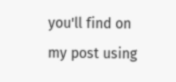you'll find on my post using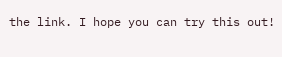the link. I hope you can try this out!